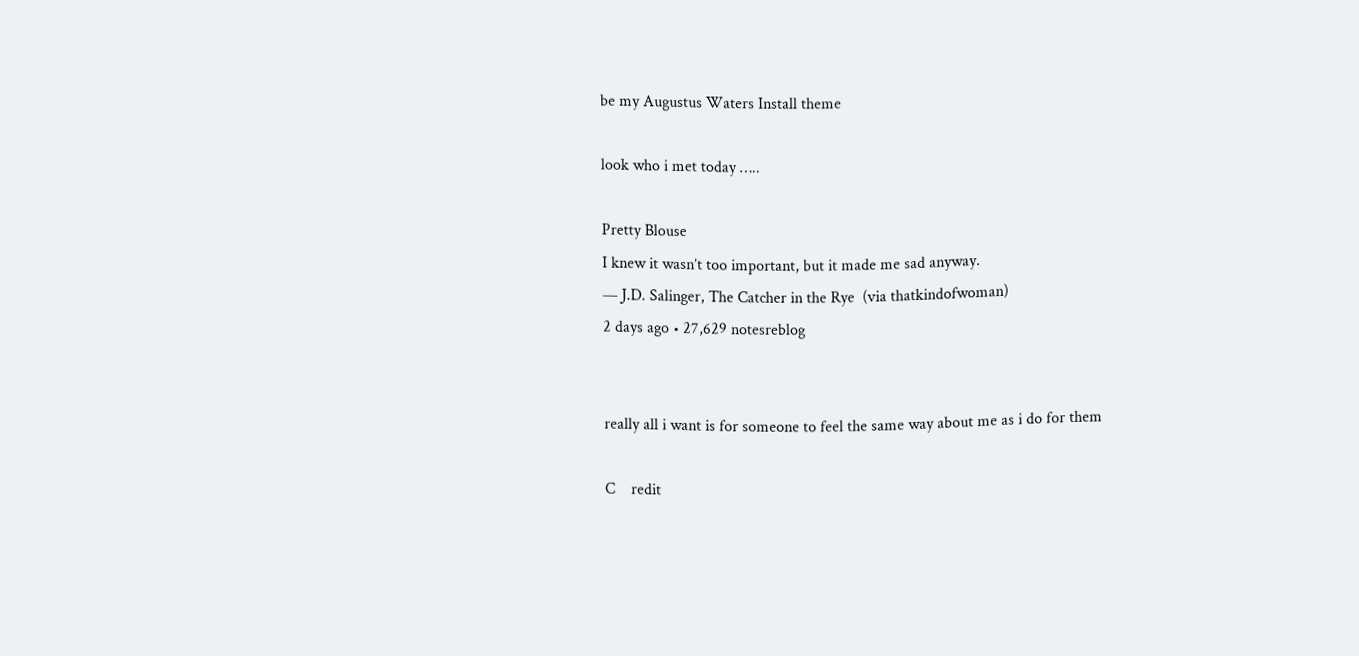be my Augustus Waters Install theme

look who i met today …..

Pretty Blouse
I knew it wasn’t too important, but it made me sad anyway.
— J.D. Salinger, The Catcher in the Rye  (via thatkindofwoman)
2 days ago • 27,629 notesreblog


really all i want is for someone to feel the same way about me as i do for them

C    redit